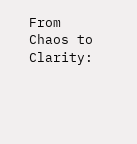From Chaos to Clarity: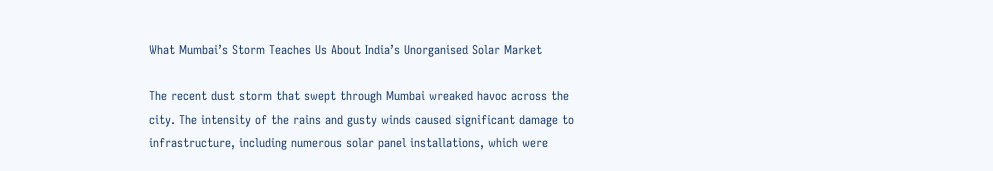What Mumbai’s Storm Teaches Us About India’s Unorganised Solar Market

The recent dust storm that swept through Mumbai wreaked havoc across the city. The intensity of the rains and gusty winds caused significant damage to infrastructure, including numerous solar panel installations, which were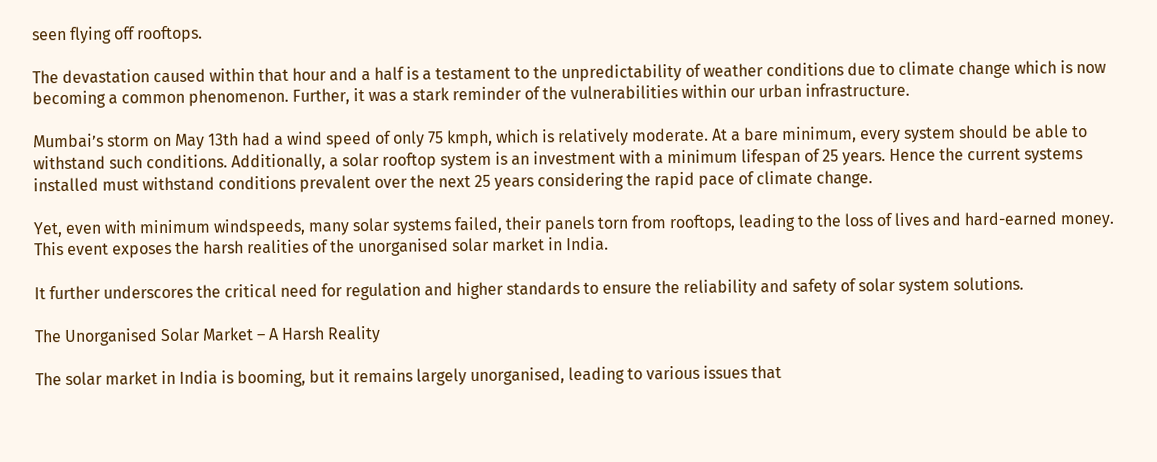seen flying off rooftops.

The devastation caused within that hour and a half is a testament to the unpredictability of weather conditions due to climate change which is now becoming a common phenomenon. Further, it was a stark reminder of the vulnerabilities within our urban infrastructure.

Mumbai’s storm on May 13th had a wind speed of only 75 kmph, which is relatively moderate. At a bare minimum, every system should be able to withstand such conditions. Additionally, a solar rooftop system is an investment with a minimum lifespan of 25 years. Hence the current systems installed must withstand conditions prevalent over the next 25 years considering the rapid pace of climate change.

Yet, even with minimum windspeeds, many solar systems failed, their panels torn from rooftops, leading to the loss of lives and hard-earned money. This event exposes the harsh realities of the unorganised solar market in India.

It further underscores the critical need for regulation and higher standards to ensure the reliability and safety of solar system solutions.

The Unorganised Solar Market – A Harsh Reality

The solar market in India is booming, but it remains largely unorganised, leading to various issues that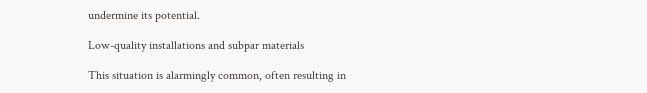undermine its potential.

Low-quality installations and subpar materials

This situation is alarmingly common, often resulting in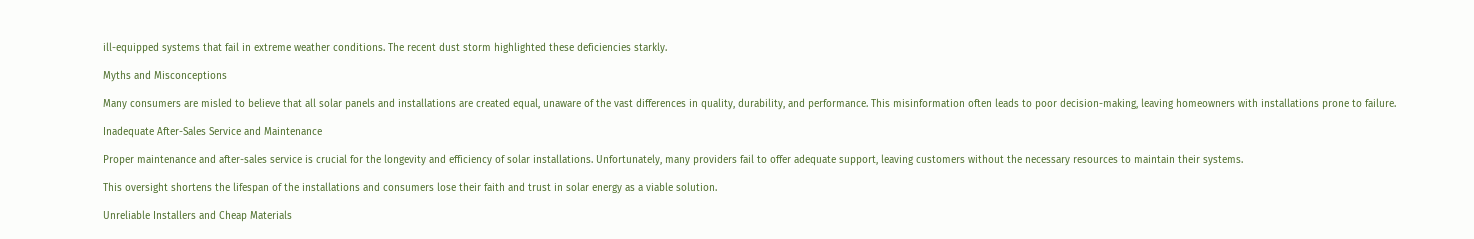ill-equipped systems that fail in extreme weather conditions. The recent dust storm highlighted these deficiencies starkly.

Myths and Misconceptions

Many consumers are misled to believe that all solar panels and installations are created equal, unaware of the vast differences in quality, durability, and performance. This misinformation often leads to poor decision-making, leaving homeowners with installations prone to failure.

Inadequate After-Sales Service and Maintenance

Proper maintenance and after-sales service is crucial for the longevity and efficiency of solar installations. Unfortunately, many providers fail to offer adequate support, leaving customers without the necessary resources to maintain their systems.

This oversight shortens the lifespan of the installations and consumers lose their faith and trust in solar energy as a viable solution.

Unreliable Installers and Cheap Materials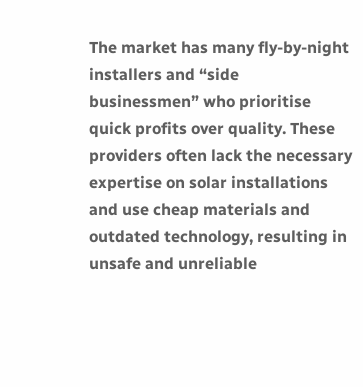The market has many fly-by-night installers and “side businessmen” who prioritise quick profits over quality. These providers often lack the necessary expertise on solar installations and use cheap materials and outdated technology, resulting in unsafe and unreliable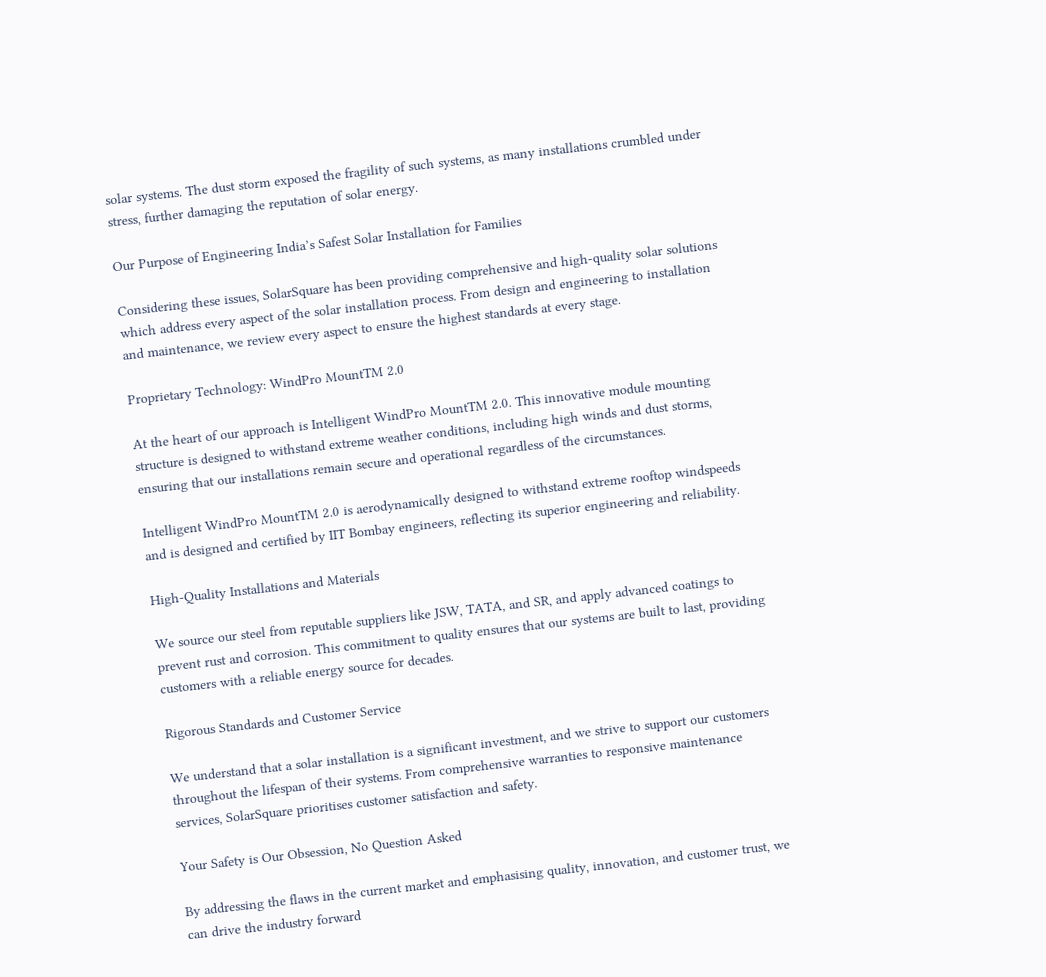solar systems. The dust storm exposed the fragility of such systems, as many installations crumbled under stress, further damaging the reputation of solar energy.

Our Purpose of Engineering India’s Safest Solar Installation for Families

Considering these issues, SolarSquare has been providing comprehensive and high-quality solar solutions which address every aspect of the solar installation process. From design and engineering to installation and maintenance, we review every aspect to ensure the highest standards at every stage.

Proprietary Technology: WindPro MountTM 2.0

At the heart of our approach is Intelligent WindPro MountTM 2.0. This innovative module mounting structure is designed to withstand extreme weather conditions, including high winds and dust storms, ensuring that our installations remain secure and operational regardless of the circumstances.

Intelligent WindPro MountTM 2.0 is aerodynamically designed to withstand extreme rooftop windspeeds and is designed and certified by IIT Bombay engineers, reflecting its superior engineering and reliability.

High-Quality Installations and Materials

We source our steel from reputable suppliers like JSW, TATA, and SR, and apply advanced coatings to prevent rust and corrosion. This commitment to quality ensures that our systems are built to last, providing customers with a reliable energy source for decades.

Rigorous Standards and Customer Service

We understand that a solar installation is a significant investment, and we strive to support our customers throughout the lifespan of their systems. From comprehensive warranties to responsive maintenance services, SolarSquare prioritises customer satisfaction and safety.

Your Safety is Our Obsession, No Question Asked

By addressing the flaws in the current market and emphasising quality, innovation, and customer trust, we can drive the industry forward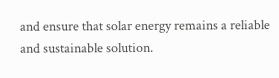and ensure that solar energy remains a reliable and sustainable solution.